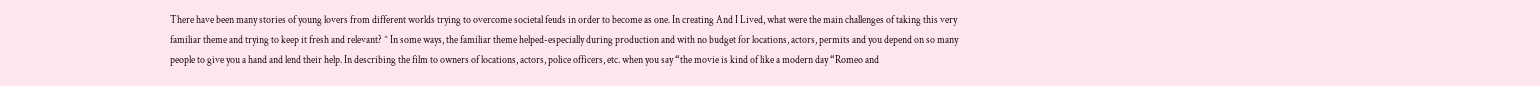There have been many stories of young lovers from different worlds trying to overcome societal feuds in order to become as one. In creating And I Lived, what were the main challenges of taking this very familiar theme and trying to keep it fresh and relevant? ^ In some ways, the familiar theme helped-especially during production and with no budget for locations, actors, permits and you depend on so many people to give you a hand and lend their help. In describing the film to owners of locations, actors, police officers, etc. when you say “the movie is kind of like a modern day “Romeo and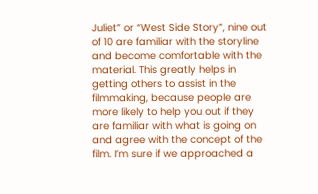Juliet” or “West Side Story”, nine out of 10 are familiar with the storyline and become comfortable with the material. This greatly helps in getting others to assist in the filmmaking, because people are more likely to help you out if they are familiar with what is going on and agree with the concept of the film. I’m sure if we approached a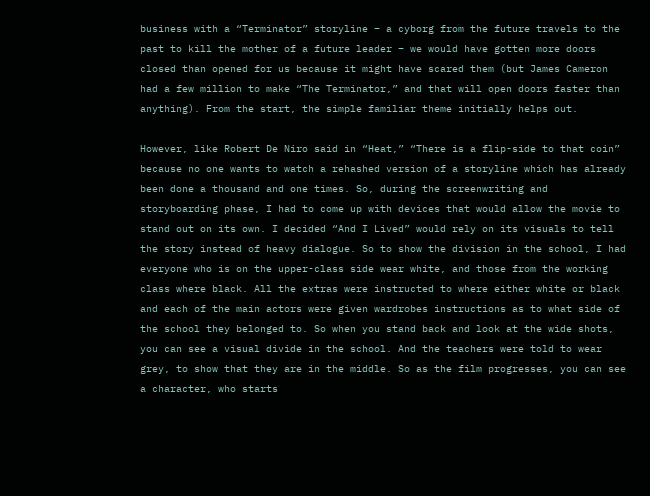business with a “Terminator” storyline – a cyborg from the future travels to the past to kill the mother of a future leader – we would have gotten more doors closed than opened for us because it might have scared them (but James Cameron had a few million to make “The Terminator,” and that will open doors faster than anything). From the start, the simple familiar theme initially helps out.

However, like Robert De Niro said in “Heat,” “There is a flip-side to that coin” because no one wants to watch a rehashed version of a storyline which has already been done a thousand and one times. So, during the screenwriting and storyboarding phase, I had to come up with devices that would allow the movie to stand out on its own. I decided “And I Lived” would rely on its visuals to tell the story instead of heavy dialogue. So to show the division in the school, I had everyone who is on the upper-class side wear white, and those from the working class where black. All the extras were instructed to where either white or black and each of the main actors were given wardrobes instructions as to what side of the school they belonged to. So when you stand back and look at the wide shots, you can see a visual divide in the school. And the teachers were told to wear grey, to show that they are in the middle. So as the film progresses, you can see a character, who starts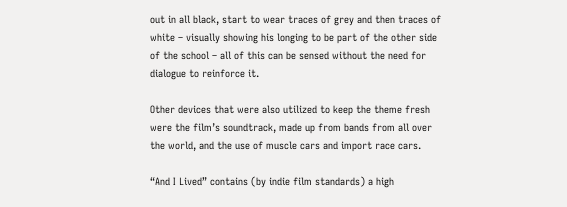out in all black, start to wear traces of grey and then traces of white – visually showing his longing to be part of the other side of the school – all of this can be sensed without the need for dialogue to reinforce it.

Other devices that were also utilized to keep the theme fresh were the film’s soundtrack, made up from bands from all over the world, and the use of muscle cars and import race cars.

“And I Lived” contains (by indie film standards) a high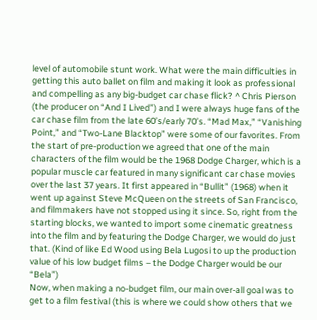level of automobile stunt work. What were the main difficulties in getting this auto ballet on film and making it look as professional and compelling as any big-budget car chase flick? ^ Chris Pierson (the producer on “And I Lived”) and I were always huge fans of the car chase film from the late 60’s/early 70’s. “Mad Max,” “Vanishing Point,” and “Two-Lane Blacktop” were some of our favorites. From the start of pre-production we agreed that one of the main characters of the film would be the 1968 Dodge Charger, which is a popular muscle car featured in many significant car chase movies over the last 37 years. It first appeared in “Bullit” (1968) when it went up against Steve McQueen on the streets of San Francisco, and filmmakers have not stopped using it since. So, right from the starting blocks, we wanted to import some cinematic greatness into the film and by featuring the Dodge Charger, we would do just that. (Kind of like Ed Wood using Bela Lugosi to up the production value of his low budget films – the Dodge Charger would be our “Bela”)
Now, when making a no-budget film, our main over-all goal was to get to a film festival (this is where we could show others that we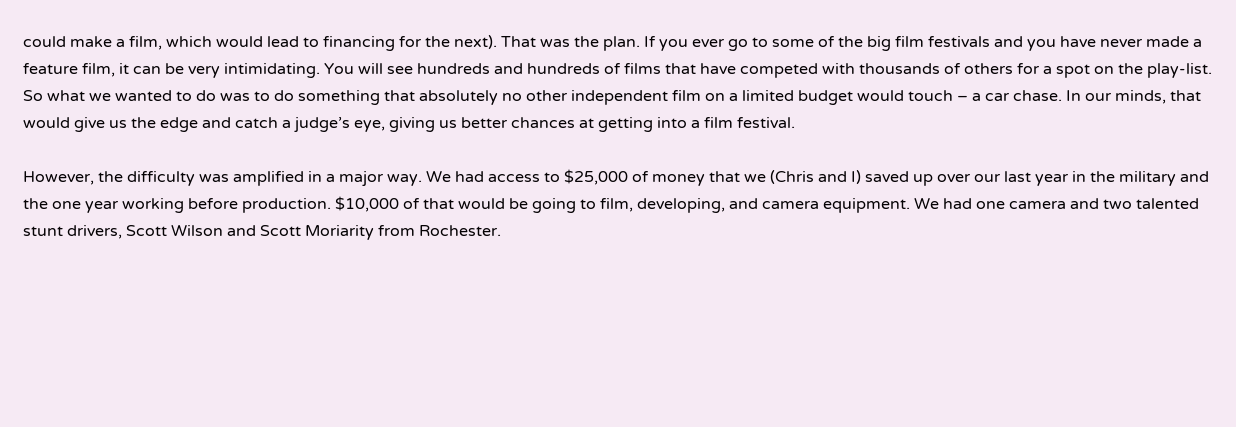could make a film, which would lead to financing for the next). That was the plan. If you ever go to some of the big film festivals and you have never made a feature film, it can be very intimidating. You will see hundreds and hundreds of films that have competed with thousands of others for a spot on the play-list. So what we wanted to do was to do something that absolutely no other independent film on a limited budget would touch – a car chase. In our minds, that would give us the edge and catch a judge’s eye, giving us better chances at getting into a film festival.

However, the difficulty was amplified in a major way. We had access to $25,000 of money that we (Chris and I) saved up over our last year in the military and the one year working before production. $10,000 of that would be going to film, developing, and camera equipment. We had one camera and two talented stunt drivers, Scott Wilson and Scott Moriarity from Rochester.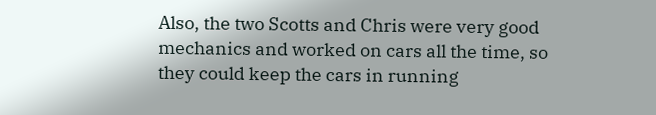Also, the two Scotts and Chris were very good mechanics and worked on cars all the time, so they could keep the cars in running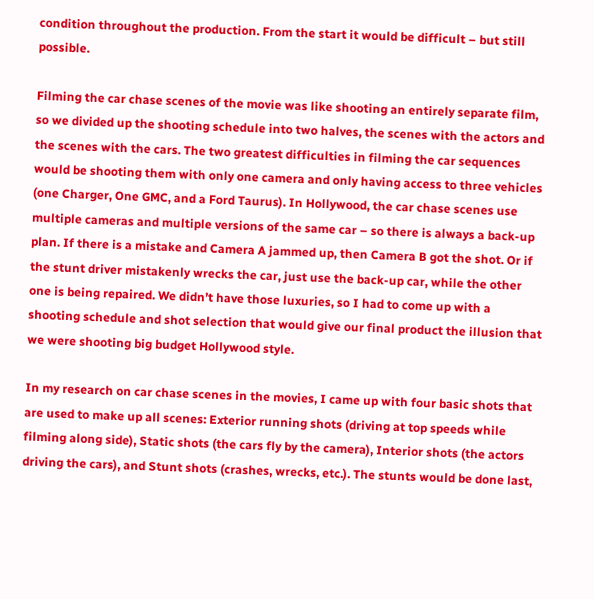condition throughout the production. From the start it would be difficult – but still possible.

Filming the car chase scenes of the movie was like shooting an entirely separate film, so we divided up the shooting schedule into two halves, the scenes with the actors and the scenes with the cars. The two greatest difficulties in filming the car sequences would be shooting them with only one camera and only having access to three vehicles (one Charger, One GMC, and a Ford Taurus). In Hollywood, the car chase scenes use multiple cameras and multiple versions of the same car – so there is always a back-up plan. If there is a mistake and Camera A jammed up, then Camera B got the shot. Or if the stunt driver mistakenly wrecks the car, just use the back-up car, while the other one is being repaired. We didn’t have those luxuries, so I had to come up with a shooting schedule and shot selection that would give our final product the illusion that we were shooting big budget Hollywood style.

In my research on car chase scenes in the movies, I came up with four basic shots that are used to make up all scenes: Exterior running shots (driving at top speeds while filming along side), Static shots (the cars fly by the camera), Interior shots (the actors driving the cars), and Stunt shots (crashes, wrecks, etc.). The stunts would be done last,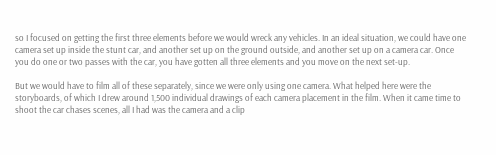so I focused on getting the first three elements before we would wreck any vehicles. In an ideal situation, we could have one camera set up inside the stunt car, and another set up on the ground outside, and another set up on a camera car. Once you do one or two passes with the car, you have gotten all three elements and you move on the next set-up.

But we would have to film all of these separately, since we were only using one camera. What helped here were the storyboards, of which I drew around 1,500 individual drawings of each camera placement in the film. When it came time to shoot the car chases scenes, all I had was the camera and a clip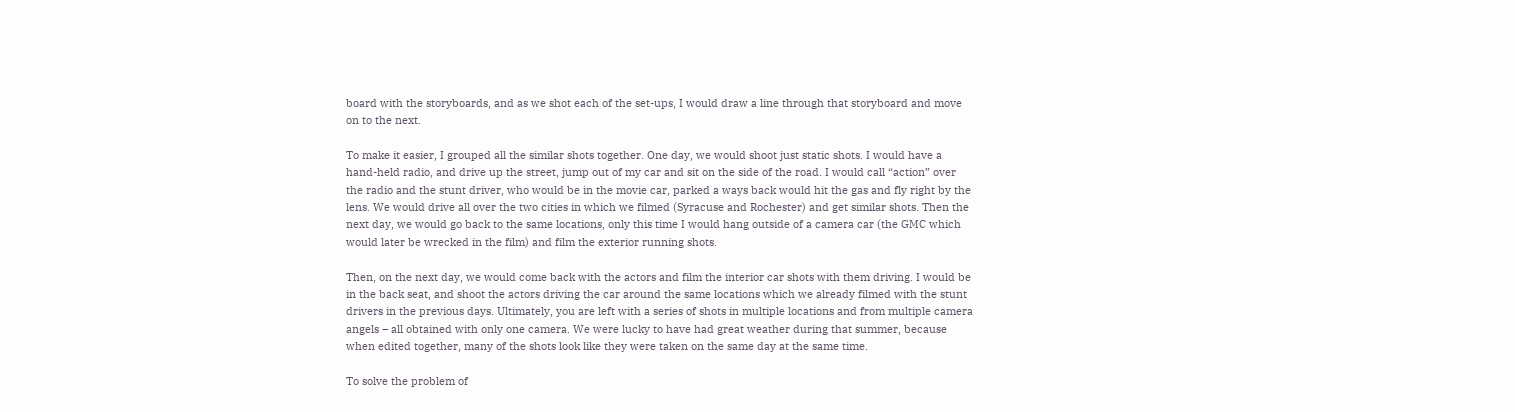board with the storyboards, and as we shot each of the set-ups, I would draw a line through that storyboard and move on to the next.

To make it easier, I grouped all the similar shots together. One day, we would shoot just static shots. I would have a hand-held radio, and drive up the street, jump out of my car and sit on the side of the road. I would call “action” over the radio and the stunt driver, who would be in the movie car, parked a ways back would hit the gas and fly right by the lens. We would drive all over the two cities in which we filmed (Syracuse and Rochester) and get similar shots. Then the next day, we would go back to the same locations, only this time I would hang outside of a camera car (the GMC which would later be wrecked in the film) and film the exterior running shots.

Then, on the next day, we would come back with the actors and film the interior car shots with them driving. I would be in the back seat, and shoot the actors driving the car around the same locations which we already filmed with the stunt drivers in the previous days. Ultimately, you are left with a series of shots in multiple locations and from multiple camera angels – all obtained with only one camera. We were lucky to have had great weather during that summer, because when edited together, many of the shots look like they were taken on the same day at the same time.

To solve the problem of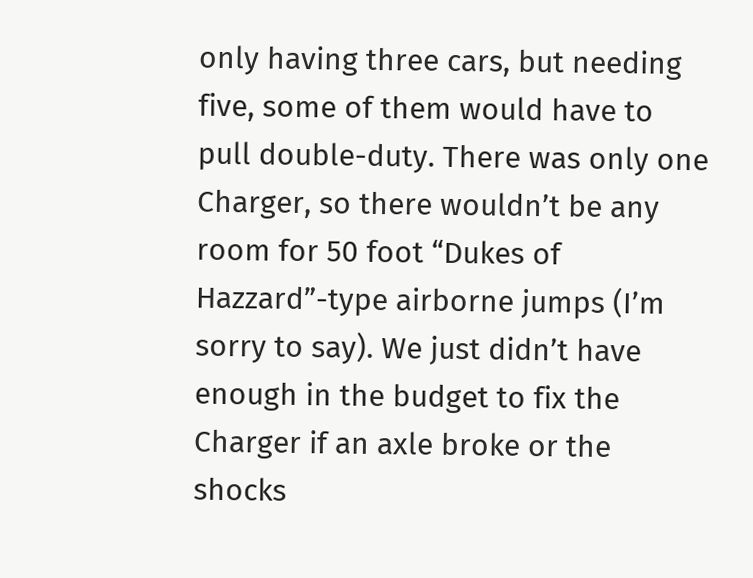only having three cars, but needing five, some of them would have to pull double-duty. There was only one Charger, so there wouldn’t be any room for 50 foot “Dukes of Hazzard”-type airborne jumps (I’m sorry to say). We just didn’t have enough in the budget to fix the Charger if an axle broke or the shocks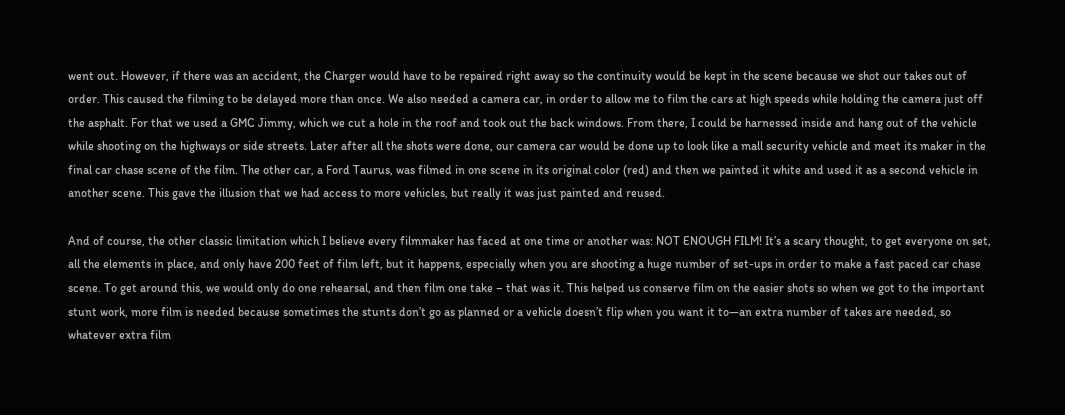went out. However, if there was an accident, the Charger would have to be repaired right away so the continuity would be kept in the scene because we shot our takes out of order. This caused the filming to be delayed more than once. We also needed a camera car, in order to allow me to film the cars at high speeds while holding the camera just off the asphalt. For that we used a GMC Jimmy, which we cut a hole in the roof and took out the back windows. From there, I could be harnessed inside and hang out of the vehicle while shooting on the highways or side streets. Later after all the shots were done, our camera car would be done up to look like a mall security vehicle and meet its maker in the final car chase scene of the film. The other car, a Ford Taurus, was filmed in one scene in its original color (red) and then we painted it white and used it as a second vehicle in another scene. This gave the illusion that we had access to more vehicles, but really it was just painted and reused.

And of course, the other classic limitation which I believe every filmmaker has faced at one time or another was: NOT ENOUGH FILM! It’s a scary thought, to get everyone on set, all the elements in place, and only have 200 feet of film left, but it happens, especially when you are shooting a huge number of set-ups in order to make a fast paced car chase scene. To get around this, we would only do one rehearsal, and then film one take – that was it. This helped us conserve film on the easier shots so when we got to the important stunt work, more film is needed because sometimes the stunts don’t go as planned or a vehicle doesn’t flip when you want it to—an extra number of takes are needed, so whatever extra film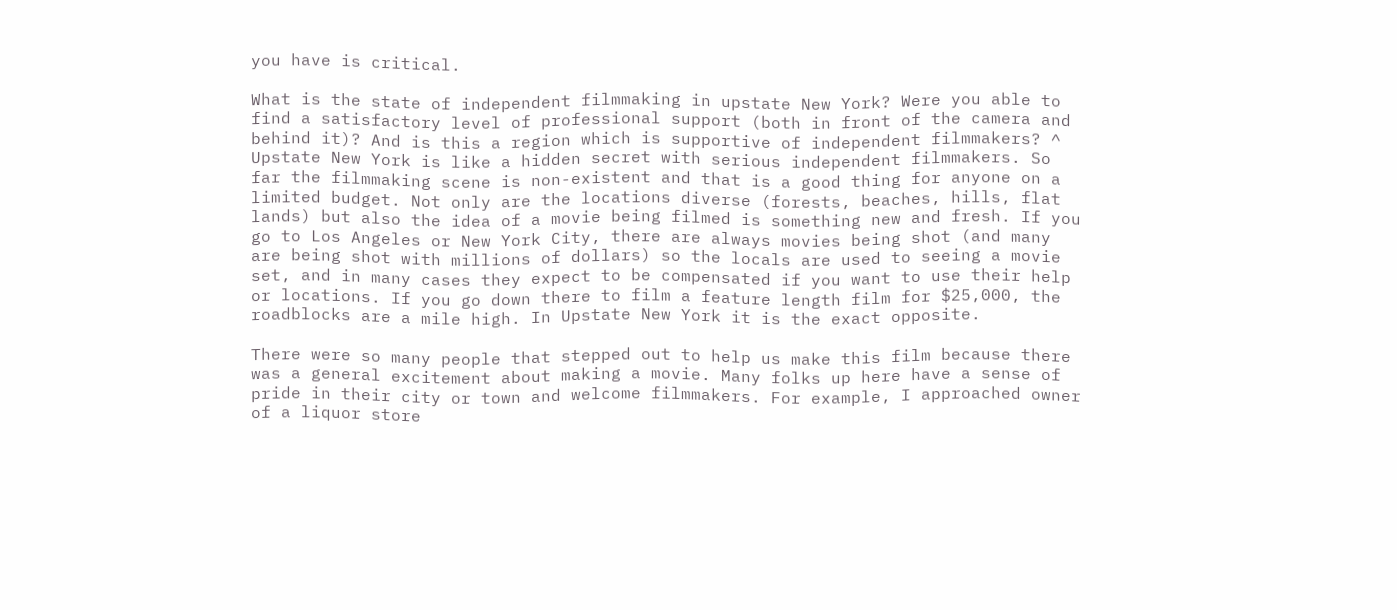you have is critical.

What is the state of independent filmmaking in upstate New York? Were you able to find a satisfactory level of professional support (both in front of the camera and behind it)? And is this a region which is supportive of independent filmmakers? ^ Upstate New York is like a hidden secret with serious independent filmmakers. So far the filmmaking scene is non-existent and that is a good thing for anyone on a limited budget. Not only are the locations diverse (forests, beaches, hills, flat lands) but also the idea of a movie being filmed is something new and fresh. If you go to Los Angeles or New York City, there are always movies being shot (and many are being shot with millions of dollars) so the locals are used to seeing a movie set, and in many cases they expect to be compensated if you want to use their help or locations. If you go down there to film a feature length film for $25,000, the roadblocks are a mile high. In Upstate New York it is the exact opposite.

There were so many people that stepped out to help us make this film because there was a general excitement about making a movie. Many folks up here have a sense of pride in their city or town and welcome filmmakers. For example, I approached owner of a liquor store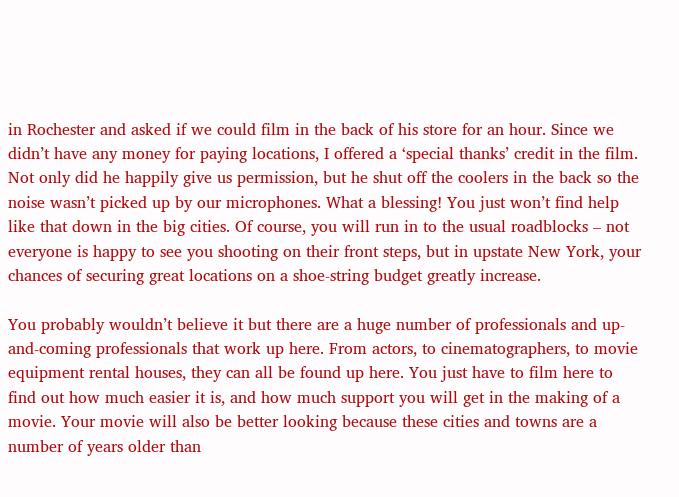in Rochester and asked if we could film in the back of his store for an hour. Since we didn’t have any money for paying locations, I offered a ‘special thanks’ credit in the film. Not only did he happily give us permission, but he shut off the coolers in the back so the noise wasn’t picked up by our microphones. What a blessing! You just won’t find help like that down in the big cities. Of course, you will run in to the usual roadblocks – not everyone is happy to see you shooting on their front steps, but in upstate New York, your chances of securing great locations on a shoe-string budget greatly increase.

You probably wouldn’t believe it but there are a huge number of professionals and up-and-coming professionals that work up here. From actors, to cinematographers, to movie equipment rental houses, they can all be found up here. You just have to film here to find out how much easier it is, and how much support you will get in the making of a movie. Your movie will also be better looking because these cities and towns are a number of years older than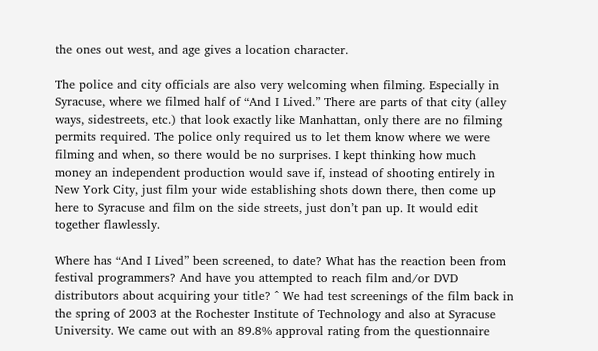the ones out west, and age gives a location character.

The police and city officials are also very welcoming when filming. Especially in Syracuse, where we filmed half of “And I Lived.” There are parts of that city (alley ways, sidestreets, etc.) that look exactly like Manhattan, only there are no filming permits required. The police only required us to let them know where we were filming and when, so there would be no surprises. I kept thinking how much money an independent production would save if, instead of shooting entirely in New York City, just film your wide establishing shots down there, then come up here to Syracuse and film on the side streets, just don’t pan up. It would edit together flawlessly.

Where has “And I Lived” been screened, to date? What has the reaction been from festival programmers? And have you attempted to reach film and/or DVD distributors about acquiring your title? ^ We had test screenings of the film back in the spring of 2003 at the Rochester Institute of Technology and also at Syracuse University. We came out with an 89.8% approval rating from the questionnaire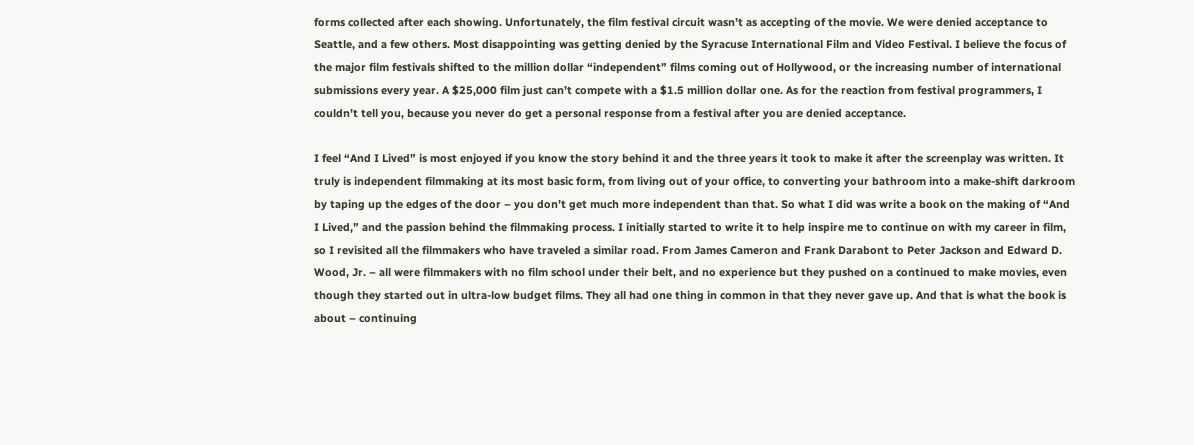forms collected after each showing. Unfortunately, the film festival circuit wasn’t as accepting of the movie. We were denied acceptance to Seattle, and a few others. Most disappointing was getting denied by the Syracuse International Film and Video Festival. I believe the focus of the major film festivals shifted to the million dollar “independent” films coming out of Hollywood, or the increasing number of international submissions every year. A $25,000 film just can’t compete with a $1.5 million dollar one. As for the reaction from festival programmers, I couldn’t tell you, because you never do get a personal response from a festival after you are denied acceptance.

I feel “And I Lived” is most enjoyed if you know the story behind it and the three years it took to make it after the screenplay was written. It truly is independent filmmaking at its most basic form, from living out of your office, to converting your bathroom into a make-shift darkroom by taping up the edges of the door – you don’t get much more independent than that. So what I did was write a book on the making of “And I Lived,” and the passion behind the filmmaking process. I initially started to write it to help inspire me to continue on with my career in film, so I revisited all the filmmakers who have traveled a similar road. From James Cameron and Frank Darabont to Peter Jackson and Edward D. Wood, Jr. – all were filmmakers with no film school under their belt, and no experience but they pushed on a continued to make movies, even though they started out in ultra-low budget films. They all had one thing in common in that they never gave up. And that is what the book is about – continuing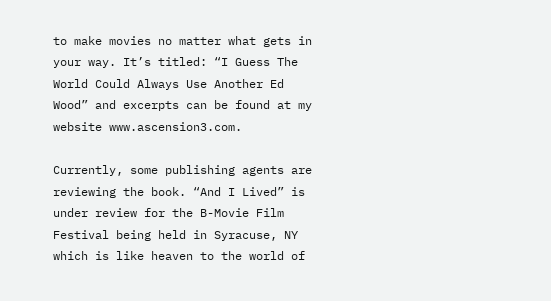to make movies no matter what gets in your way. It’s titled: “I Guess The World Could Always Use Another Ed Wood” and excerpts can be found at my website www.ascension3.com.

Currently, some publishing agents are reviewing the book. “And I Lived” is under review for the B-Movie Film Festival being held in Syracuse, NY which is like heaven to the world of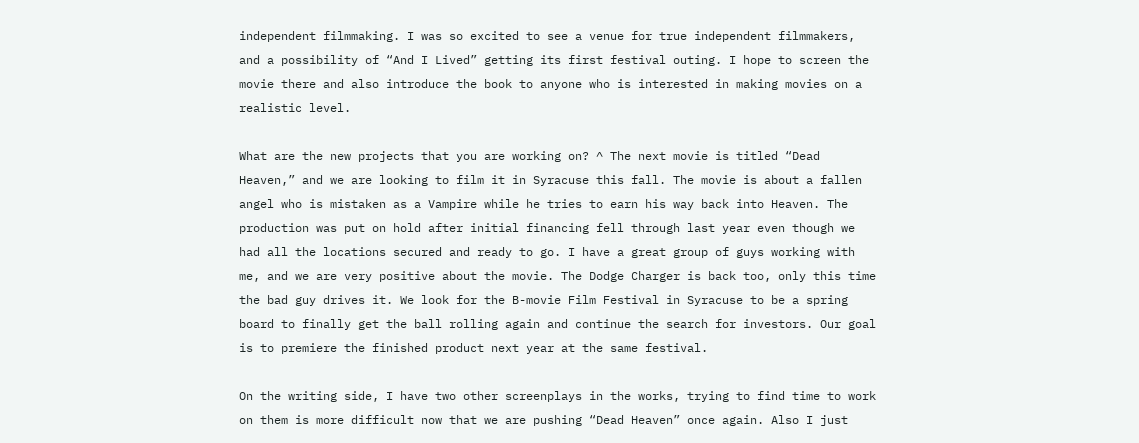independent filmmaking. I was so excited to see a venue for true independent filmmakers, and a possibility of “And I Lived” getting its first festival outing. I hope to screen the movie there and also introduce the book to anyone who is interested in making movies on a realistic level.

What are the new projects that you are working on? ^ The next movie is titled “Dead Heaven,” and we are looking to film it in Syracuse this fall. The movie is about a fallen angel who is mistaken as a Vampire while he tries to earn his way back into Heaven. The production was put on hold after initial financing fell through last year even though we had all the locations secured and ready to go. I have a great group of guys working with me, and we are very positive about the movie. The Dodge Charger is back too, only this time the bad guy drives it. We look for the B-movie Film Festival in Syracuse to be a spring board to finally get the ball rolling again and continue the search for investors. Our goal is to premiere the finished product next year at the same festival.

On the writing side, I have two other screenplays in the works, trying to find time to work on them is more difficult now that we are pushing “Dead Heaven” once again. Also I just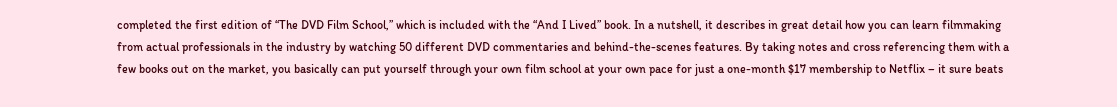completed the first edition of “The DVD Film School,” which is included with the “And I Lived” book. In a nutshell, it describes in great detail how you can learn filmmaking from actual professionals in the industry by watching 50 different DVD commentaries and behind-the-scenes features. By taking notes and cross referencing them with a few books out on the market, you basically can put yourself through your own film school at your own pace for just a one-month $17 membership to Netflix – it sure beats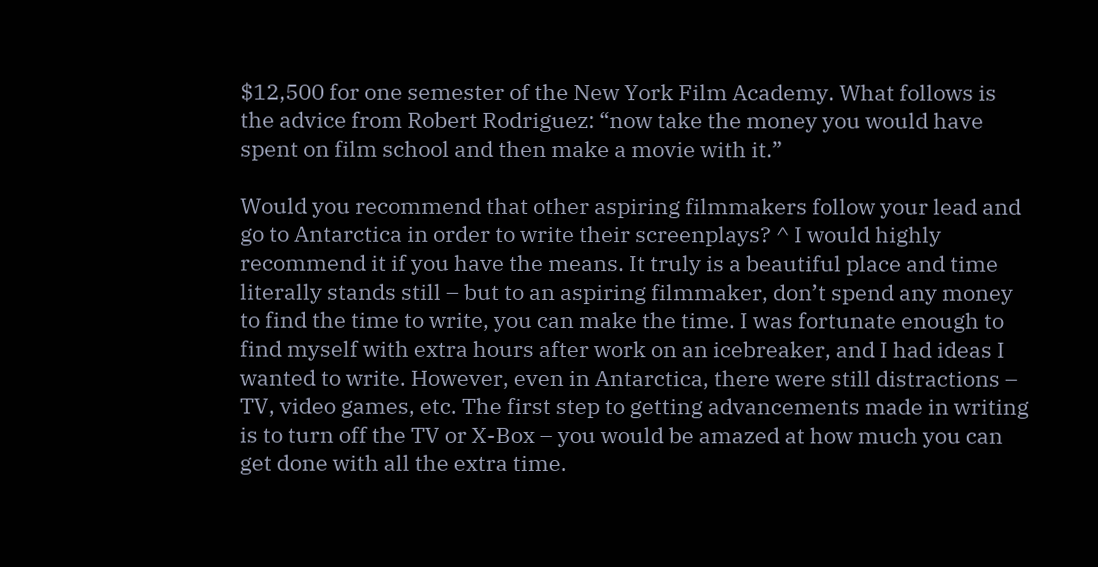$12,500 for one semester of the New York Film Academy. What follows is the advice from Robert Rodriguez: “now take the money you would have spent on film school and then make a movie with it.”

Would you recommend that other aspiring filmmakers follow your lead and go to Antarctica in order to write their screenplays? ^ I would highly recommend it if you have the means. It truly is a beautiful place and time literally stands still – but to an aspiring filmmaker, don’t spend any money to find the time to write, you can make the time. I was fortunate enough to find myself with extra hours after work on an icebreaker, and I had ideas I wanted to write. However, even in Antarctica, there were still distractions – TV, video games, etc. The first step to getting advancements made in writing is to turn off the TV or X-Box – you would be amazed at how much you can get done with all the extra time.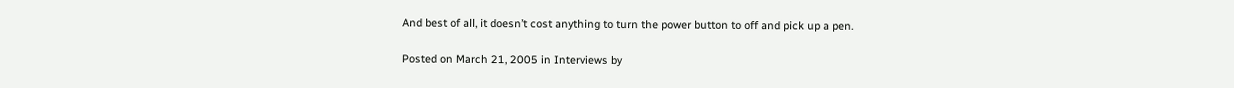And best of all, it doesn’t cost anything to turn the power button to off and pick up a pen.

Posted on March 21, 2005 in Interviews by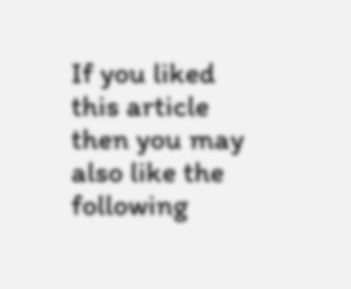If you liked this article then you may also like the following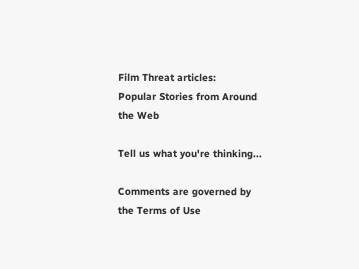Film Threat articles:
Popular Stories from Around the Web

Tell us what you're thinking...

Comments are governed by the Terms of Use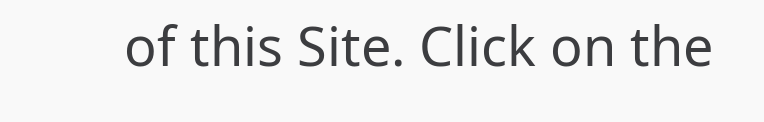of this Site. Click on the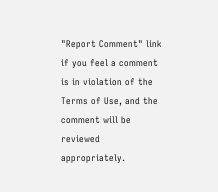"Report Comment" link if you feel a comment is in violation of the Terms of Use, and the comment will be reviewed appropriately.